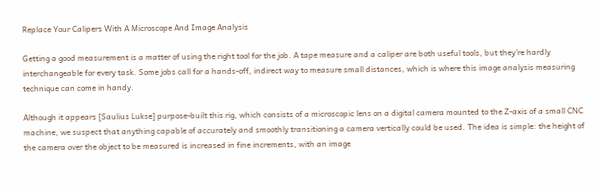Replace Your Calipers With A Microscope And Image Analysis

Getting a good measurement is a matter of using the right tool for the job. A tape measure and a caliper are both useful tools, but they’re hardly interchangeable for every task. Some jobs call for a hands-off, indirect way to measure small distances, which is where this image analysis measuring technique can come in handy.

Although it appears [Saulius Lukse] purpose-built this rig, which consists of a microscopic lens on a digital camera mounted to the Z-axis of a small CNC machine, we suspect that anything capable of accurately and smoothly transitioning a camera vertically could be used. The idea is simple: the height of the camera over the object to be measured is increased in fine increments, with an image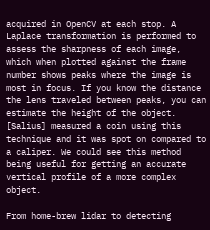acquired in OpenCV at each stop. A Laplace transformation is performed to assess the sharpness of each image, which when plotted against the frame number shows peaks where the image is most in focus. If you know the distance the lens traveled between peaks, you can estimate the height of the object. [Salius] measured a coin using this technique and it was spot on compared to a caliper. We could see this method being useful for getting an accurate vertical profile of a more complex object.

From home-brew lidar to detecting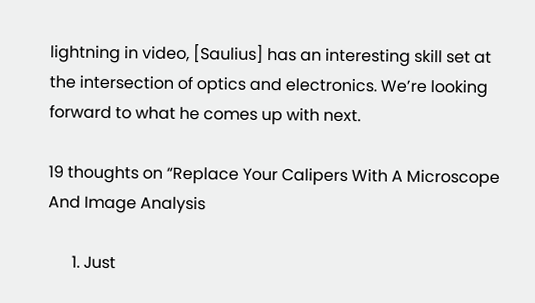lightning in video, [Saulius] has an interesting skill set at the intersection of optics and electronics. We’re looking forward to what he comes up with next.

19 thoughts on “Replace Your Calipers With A Microscope And Image Analysis

      1. Just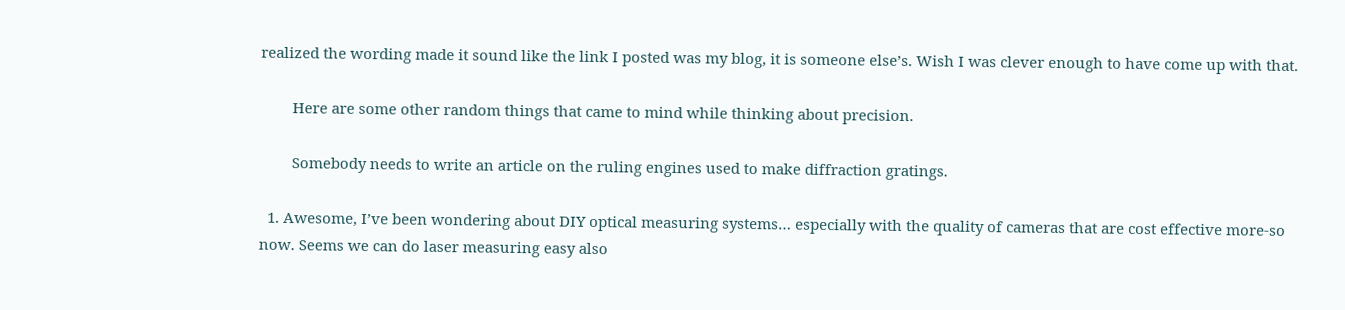realized the wording made it sound like the link I posted was my blog, it is someone else’s. Wish I was clever enough to have come up with that.

        Here are some other random things that came to mind while thinking about precision.

        Somebody needs to write an article on the ruling engines used to make diffraction gratings.

  1. Awesome, I’ve been wondering about DIY optical measuring systems… especially with the quality of cameras that are cost effective more-so now. Seems we can do laser measuring easy also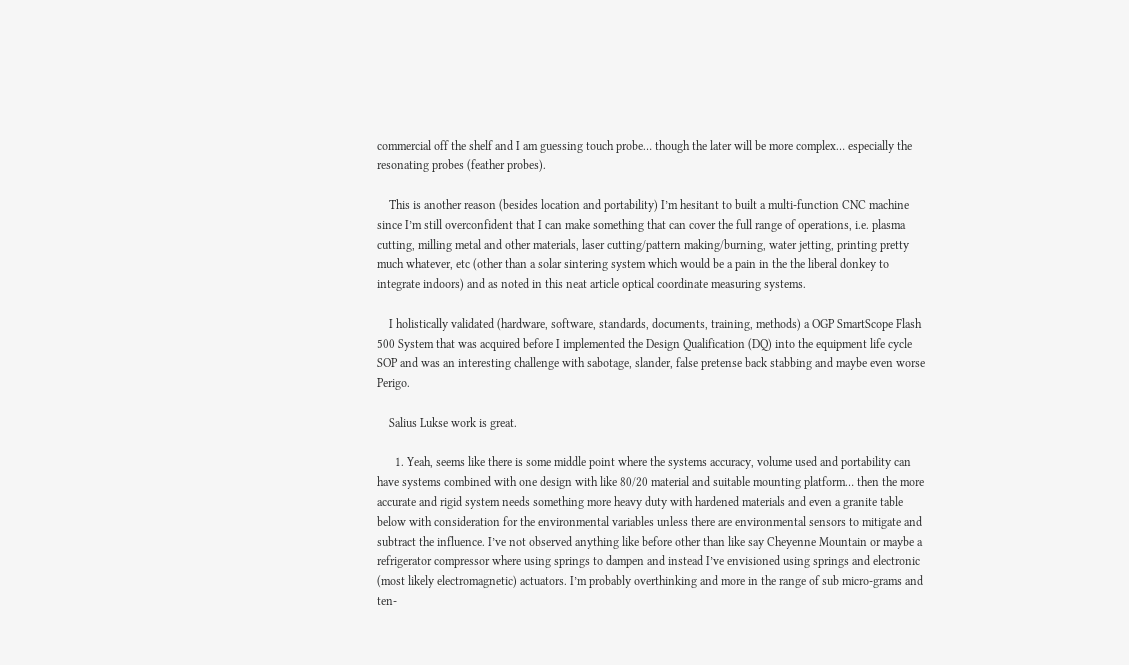commercial off the shelf and I am guessing touch probe… though the later will be more complex… especially the resonating probes (feather probes).

    This is another reason (besides location and portability) I’m hesitant to built a multi-function CNC machine since I’m still overconfident that I can make something that can cover the full range of operations, i.e. plasma cutting, milling metal and other materials, laser cutting/pattern making/burning, water jetting, printing pretty much whatever, etc (other than a solar sintering system which would be a pain in the the liberal donkey to integrate indoors) and as noted in this neat article optical coordinate measuring systems.

    I holistically validated (hardware, software, standards, documents, training, methods) a OGP SmartScope Flash 500 System that was acquired before I implemented the Design Qualification (DQ) into the equipment life cycle SOP and was an interesting challenge with sabotage, slander, false pretense back stabbing and maybe even worse Perigo.

    Salius Lukse work is great.

      1. Yeah, seems like there is some middle point where the systems accuracy, volume used and portability can have systems combined with one design with like 80/20 material and suitable mounting platform… then the more accurate and rigid system needs something more heavy duty with hardened materials and even a granite table below with consideration for the environmental variables unless there are environmental sensors to mitigate and subtract the influence. I’ve not observed anything like before other than like say Cheyenne Mountain or maybe a refrigerator compressor where using springs to dampen and instead I’ve envisioned using springs and electronic (most likely electromagnetic) actuators. I’m probably overthinking and more in the range of sub micro-grams and ten-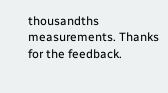thousandths measurements. Thanks for the feedback.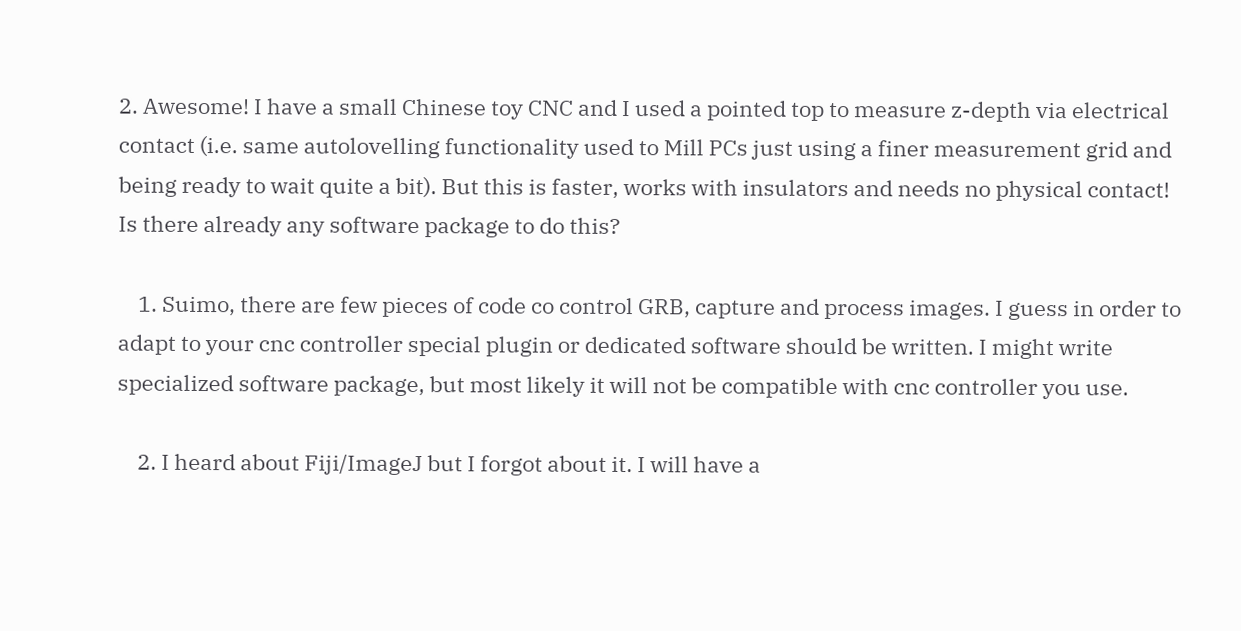2. Awesome! I have a small Chinese toy CNC and I used a pointed top to measure z-depth via electrical contact (i.e. same autolovelling functionality used to Mill PCs just using a finer measurement grid and being ready to wait quite a bit). But this is faster, works with insulators and needs no physical contact! Is there already any software package to do this?

    1. Suimo, there are few pieces of code co control GRB, capture and process images. I guess in order to adapt to your cnc controller special plugin or dedicated software should be written. I might write specialized software package, but most likely it will not be compatible with cnc controller you use.

    2. I heard about Fiji/ImageJ but I forgot about it. I will have a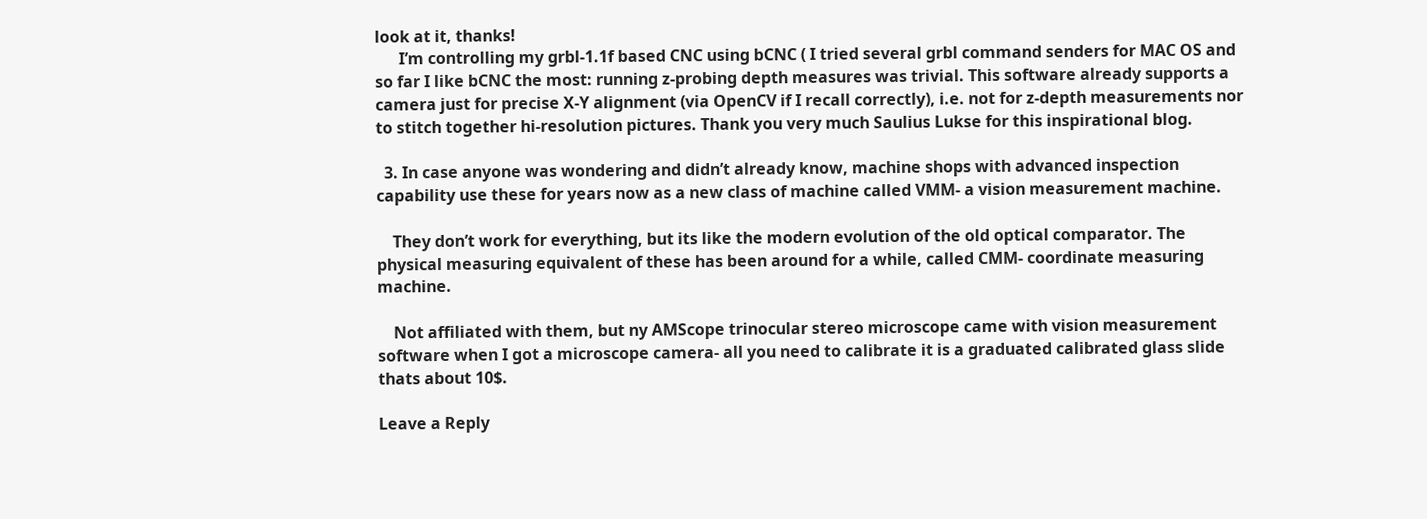look at it, thanks!
      I’m controlling my grbl-1.1f based CNC using bCNC ( I tried several grbl command senders for MAC OS and so far I like bCNC the most: running z-probing depth measures was trivial. This software already supports a camera just for precise X-Y alignment (via OpenCV if I recall correctly), i.e. not for z-depth measurements nor to stitch together hi-resolution pictures. Thank you very much Saulius Lukse for this inspirational blog.

  3. In case anyone was wondering and didn’t already know, machine shops with advanced inspection capability use these for years now as a new class of machine called VMM- a vision measurement machine.

    They don’t work for everything, but its like the modern evolution of the old optical comparator. The physical measuring equivalent of these has been around for a while, called CMM- coordinate measuring machine.

    Not affiliated with them, but ny AMScope trinocular stereo microscope came with vision measurement software when I got a microscope camera- all you need to calibrate it is a graduated calibrated glass slide thats about 10$.

Leave a Reply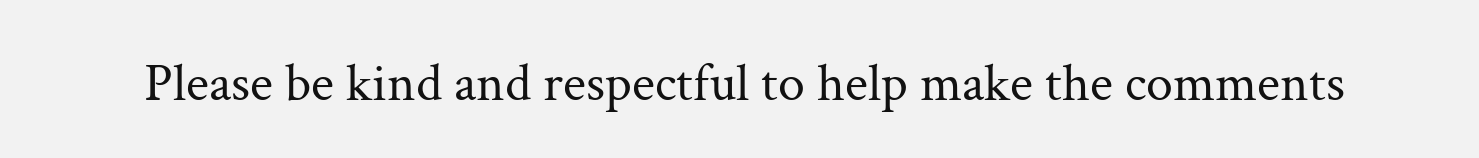Please be kind and respectful to help make the comments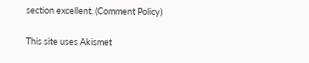section excellent. (Comment Policy)

This site uses Akismet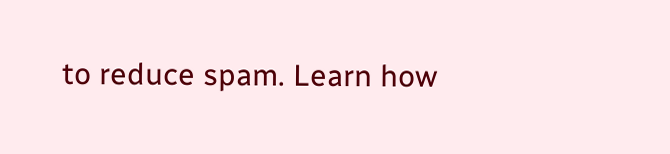to reduce spam. Learn how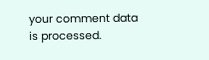your comment data is processed.